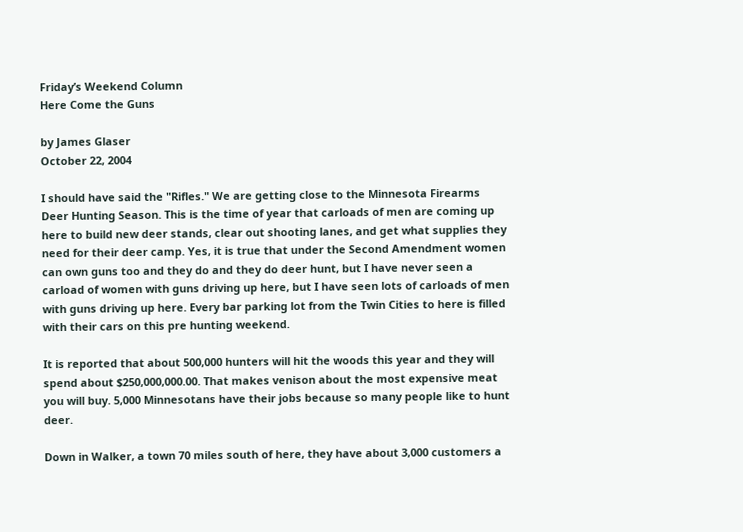Friday’s Weekend Column
Here Come the Guns

by James Glaser
October 22, 2004

I should have said the "Rifles." We are getting close to the Minnesota Firearms Deer Hunting Season. This is the time of year that carloads of men are coming up here to build new deer stands, clear out shooting lanes, and get what supplies they need for their deer camp. Yes, it is true that under the Second Amendment women can own guns too and they do and they do deer hunt, but I have never seen a carload of women with guns driving up here, but I have seen lots of carloads of men with guns driving up here. Every bar parking lot from the Twin Cities to here is filled with their cars on this pre hunting weekend.

It is reported that about 500,000 hunters will hit the woods this year and they will spend about $250,000,000.00. That makes venison about the most expensive meat you will buy. 5,000 Minnesotans have their jobs because so many people like to hunt deer.

Down in Walker, a town 70 miles south of here, they have about 3,000 customers a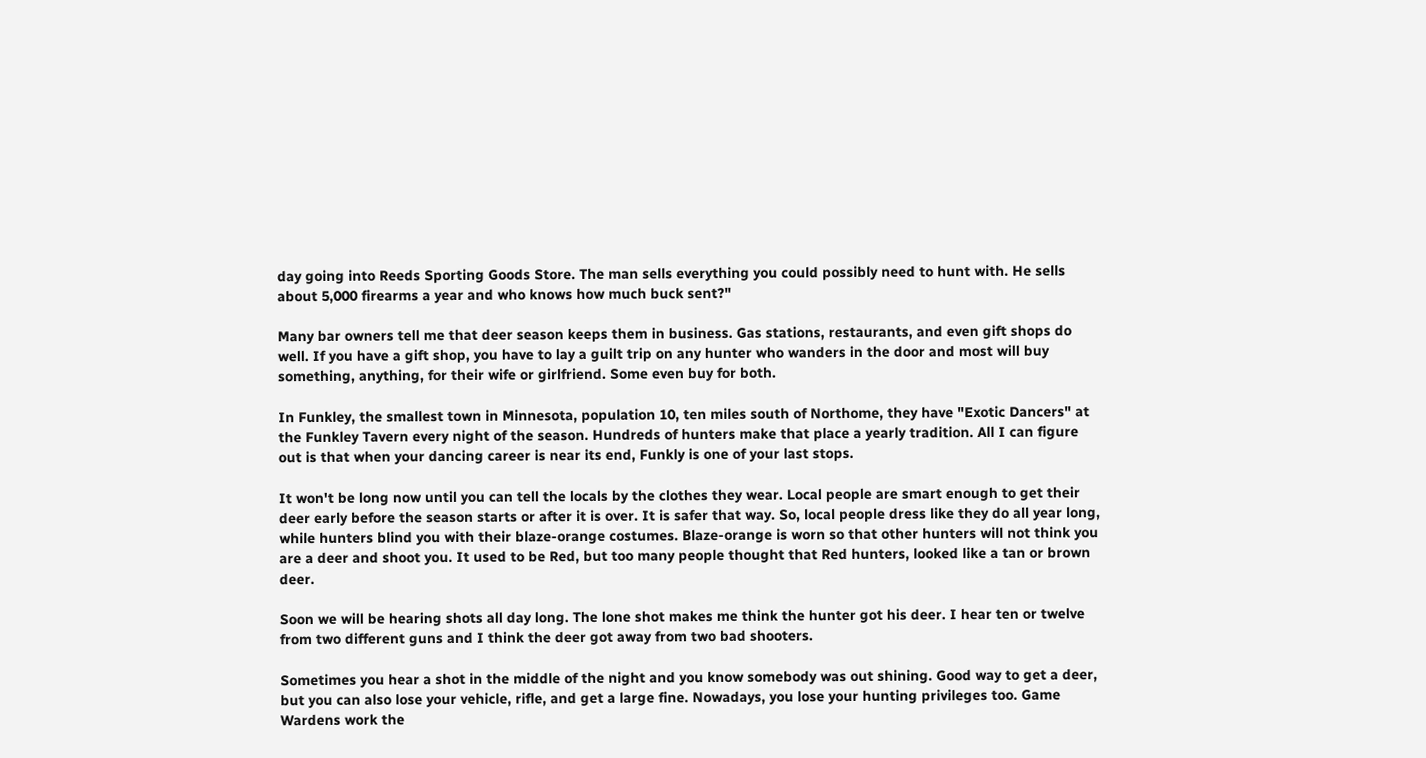day going into Reeds Sporting Goods Store. The man sells everything you could possibly need to hunt with. He sells about 5,000 firearms a year and who knows how much buck sent?"

Many bar owners tell me that deer season keeps them in business. Gas stations, restaurants, and even gift shops do well. If you have a gift shop, you have to lay a guilt trip on any hunter who wanders in the door and most will buy something, anything, for their wife or girlfriend. Some even buy for both.

In Funkley, the smallest town in Minnesota, population 10, ten miles south of Northome, they have "Exotic Dancers" at the Funkley Tavern every night of the season. Hundreds of hunters make that place a yearly tradition. All I can figure out is that when your dancing career is near its end, Funkly is one of your last stops.

It won't be long now until you can tell the locals by the clothes they wear. Local people are smart enough to get their deer early before the season starts or after it is over. It is safer that way. So, local people dress like they do all year long, while hunters blind you with their blaze-orange costumes. Blaze-orange is worn so that other hunters will not think you are a deer and shoot you. It used to be Red, but too many people thought that Red hunters, looked like a tan or brown deer.

Soon we will be hearing shots all day long. The lone shot makes me think the hunter got his deer. I hear ten or twelve from two different guns and I think the deer got away from two bad shooters.

Sometimes you hear a shot in the middle of the night and you know somebody was out shining. Good way to get a deer, but you can also lose your vehicle, rifle, and get a large fine. Nowadays, you lose your hunting privileges too. Game Wardens work the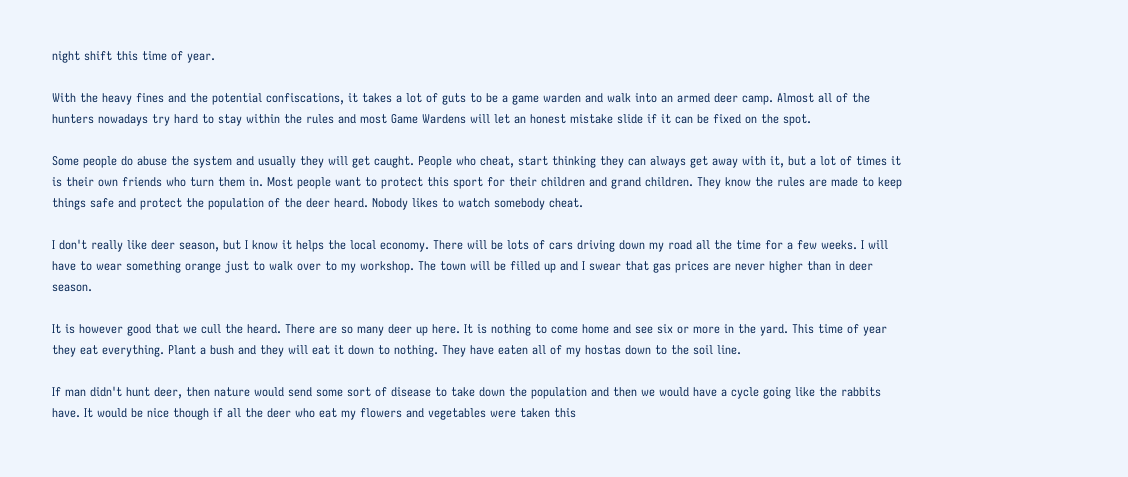night shift this time of year.

With the heavy fines and the potential confiscations, it takes a lot of guts to be a game warden and walk into an armed deer camp. Almost all of the hunters nowadays try hard to stay within the rules and most Game Wardens will let an honest mistake slide if it can be fixed on the spot.

Some people do abuse the system and usually they will get caught. People who cheat, start thinking they can always get away with it, but a lot of times it is their own friends who turn them in. Most people want to protect this sport for their children and grand children. They know the rules are made to keep things safe and protect the population of the deer heard. Nobody likes to watch somebody cheat.

I don't really like deer season, but I know it helps the local economy. There will be lots of cars driving down my road all the time for a few weeks. I will have to wear something orange just to walk over to my workshop. The town will be filled up and I swear that gas prices are never higher than in deer season.

It is however good that we cull the heard. There are so many deer up here. It is nothing to come home and see six or more in the yard. This time of year they eat everything. Plant a bush and they will eat it down to nothing. They have eaten all of my hostas down to the soil line.

If man didn't hunt deer, then nature would send some sort of disease to take down the population and then we would have a cycle going like the rabbits have. It would be nice though if all the deer who eat my flowers and vegetables were taken this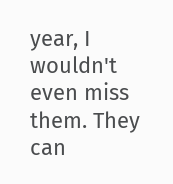year, I wouldn't even miss them. They can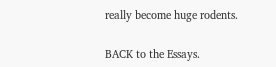really become huge rodents.

BACK to the Essays.